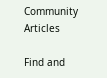Community Articles

Find and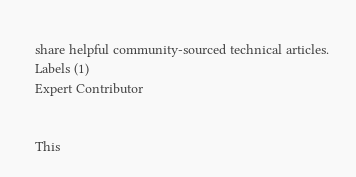share helpful community-sourced technical articles.
Labels (1)
Expert Contributor


This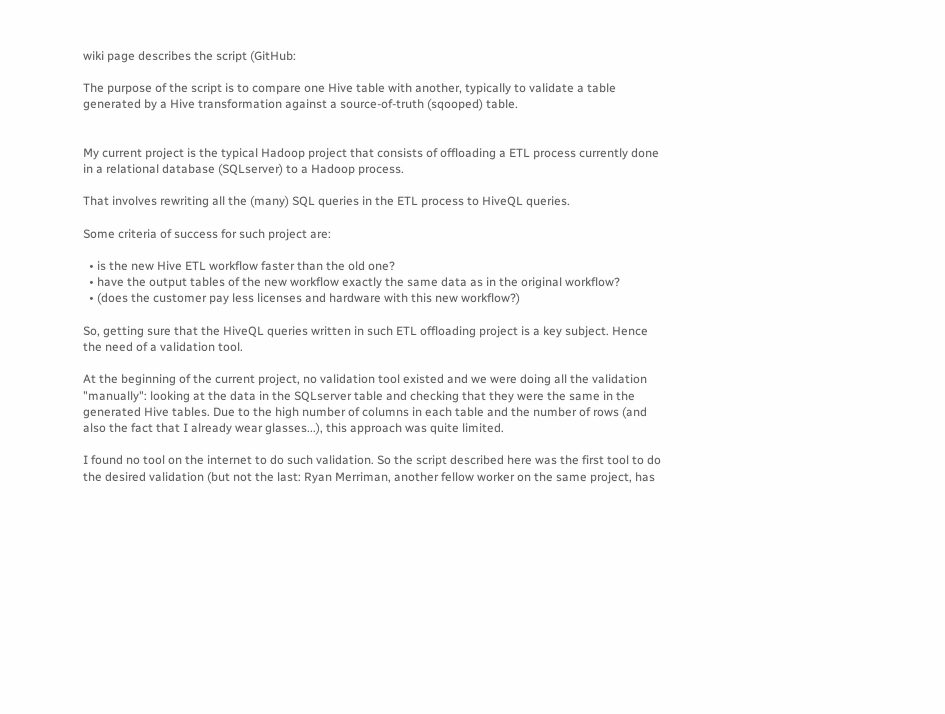wiki page describes the script (GitHub:

The purpose of the script is to compare one Hive table with another, typically to validate a table generated by a Hive transformation against a source-of-truth (sqooped) table.


My current project is the typical Hadoop project that consists of offloading a ETL process currently done in a relational database (SQLserver) to a Hadoop process.

That involves rewriting all the (many) SQL queries in the ETL process to HiveQL queries.

Some criteria of success for such project are:

  • is the new Hive ETL workflow faster than the old one?
  • have the output tables of the new workflow exactly the same data as in the original workflow?
  • (does the customer pay less licenses and hardware with this new workflow?)

So, getting sure that the HiveQL queries written in such ETL offloading project is a key subject. Hence the need of a validation tool.

At the beginning of the current project, no validation tool existed and we were doing all the validation "manually": looking at the data in the SQLserver table and checking that they were the same in the generated Hive tables. Due to the high number of columns in each table and the number of rows (and also the fact that I already wear glasses...), this approach was quite limited.

I found no tool on the internet to do such validation. So the script described here was the first tool to do the desired validation (but not the last: Ryan Merriman, another fellow worker on the same project, has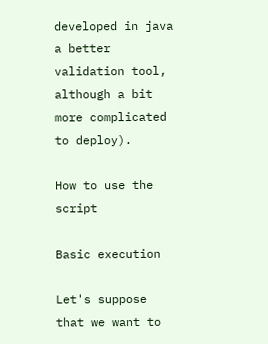developed in java a better validation tool, although a bit more complicated to deploy).

How to use the script

Basic execution

Let's suppose that we want to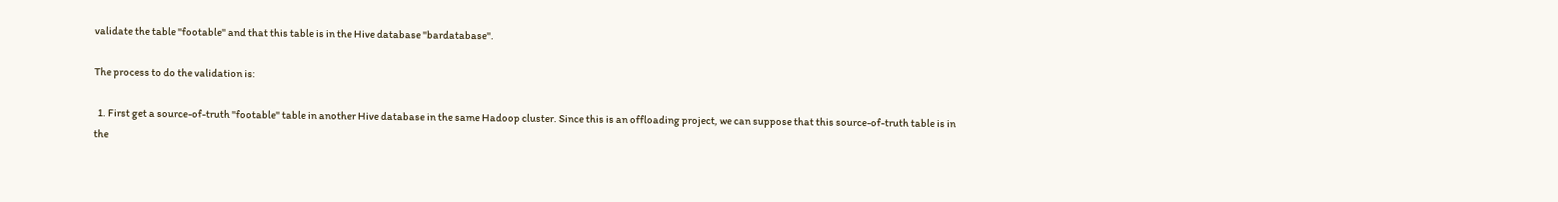validate the table "footable" and that this table is in the Hive database "bardatabase".

The process to do the validation is:

  1. First get a source-of-truth "footable" table in another Hive database in the same Hadoop cluster. Since this is an offloading project, we can suppose that this source-of-truth table is in the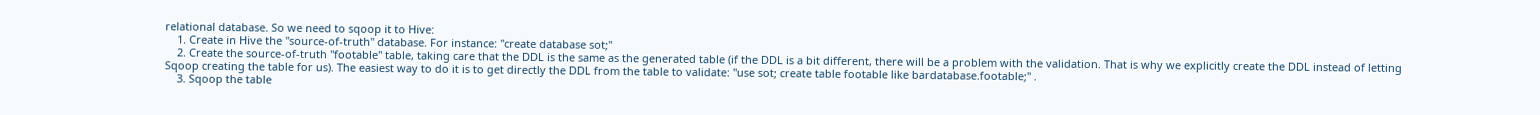relational database. So we need to sqoop it to Hive:
    1. Create in Hive the "source-of-truth" database. For instance: "create database sot;"
    2. Create the source-of-truth "footable" table, taking care that the DDL is the same as the generated table (if the DDL is a bit different, there will be a problem with the validation. That is why we explicitly create the DDL instead of letting Sqoop creating the table for us). The easiest way to do it is to get directly the DDL from the table to validate: "use sot; create table footable like bardatabase.footable;" .
    3. Sqoop the table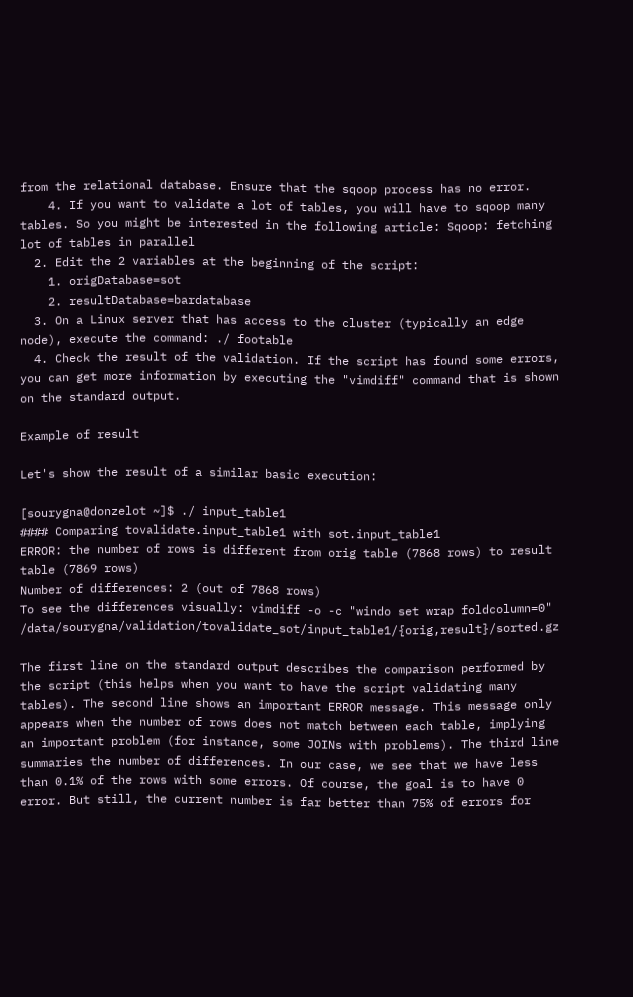from the relational database. Ensure that the sqoop process has no error.
    4. If you want to validate a lot of tables, you will have to sqoop many tables. So you might be interested in the following article: Sqoop: fetching lot of tables in parallel
  2. Edit the 2 variables at the beginning of the script:
    1. origDatabase=sot
    2. resultDatabase=bardatabase
  3. On a Linux server that has access to the cluster (typically an edge node), execute the command: ./ footable
  4. Check the result of the validation. If the script has found some errors, you can get more information by executing the "vimdiff" command that is shown on the standard output.

Example of result

Let's show the result of a similar basic execution:

[sourygna@donzelot ~]$ ./ input_table1
#### Comparing tovalidate.input_table1 with sot.input_table1
ERROR: the number of rows is different from orig table (7868 rows) to result table (7869 rows)
Number of differences: 2 (out of 7868 rows)
To see the differences visually: vimdiff -o -c "windo set wrap foldcolumn=0" /data/sourygna/validation/tovalidate_sot/input_table1/{orig,result}/sorted.gz

The first line on the standard output describes the comparison performed by the script (this helps when you want to have the script validating many tables). The second line shows an important ERROR message. This message only appears when the number of rows does not match between each table, implying an important problem (for instance, some JOINs with problems). The third line summaries the number of differences. In our case, we see that we have less than 0.1% of the rows with some errors. Of course, the goal is to have 0 error. But still, the current number is far better than 75% of errors for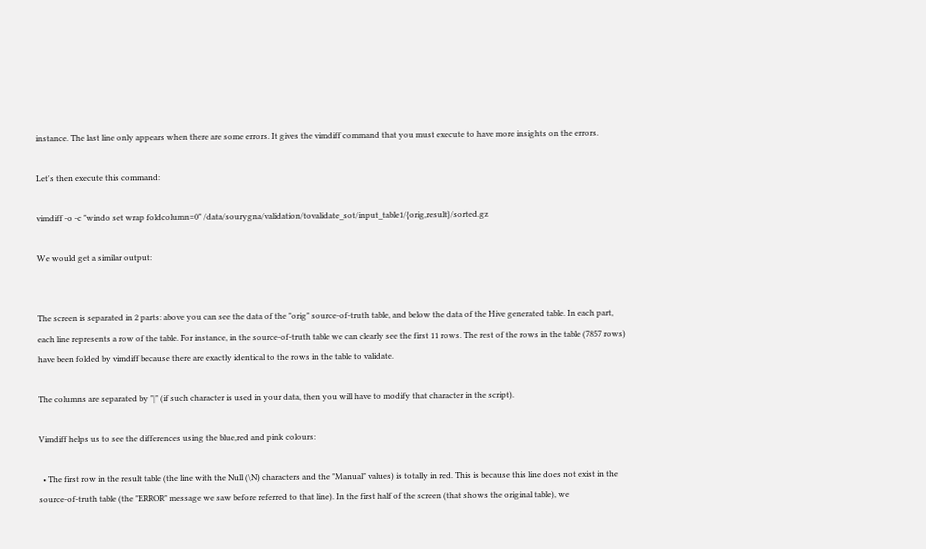instance. The last line only appears when there are some errors. It gives the vimdiff command that you must execute to have more insights on the errors.

Let's then execute this command:

vimdiff -o -c "windo set wrap foldcolumn=0" /data/sourygna/validation/tovalidate_sot/input_table1/{orig,result}/sorted.gz

We would get a similar output:


The screen is separated in 2 parts: above you can see the data of the "orig" source-of-truth table, and below the data of the Hive generated table. In each part, each line represents a row of the table. For instance, in the source-of-truth table we can clearly see the first 11 rows. The rest of the rows in the table (7857 rows) have been folded by vimdiff because there are exactly identical to the rows in the table to validate.

The columns are separated by "|" (if such character is used in your data, then you will have to modify that character in the script).

Vimdiff helps us to see the differences using the blue,red and pink colours:

  • The first row in the result table (the line with the Null (\N) characters and the "Manual" values) is totally in red. This is because this line does not exist in the source-of-truth table (the "ERROR" message we saw before referred to that line). In the first half of the screen (that shows the original table), we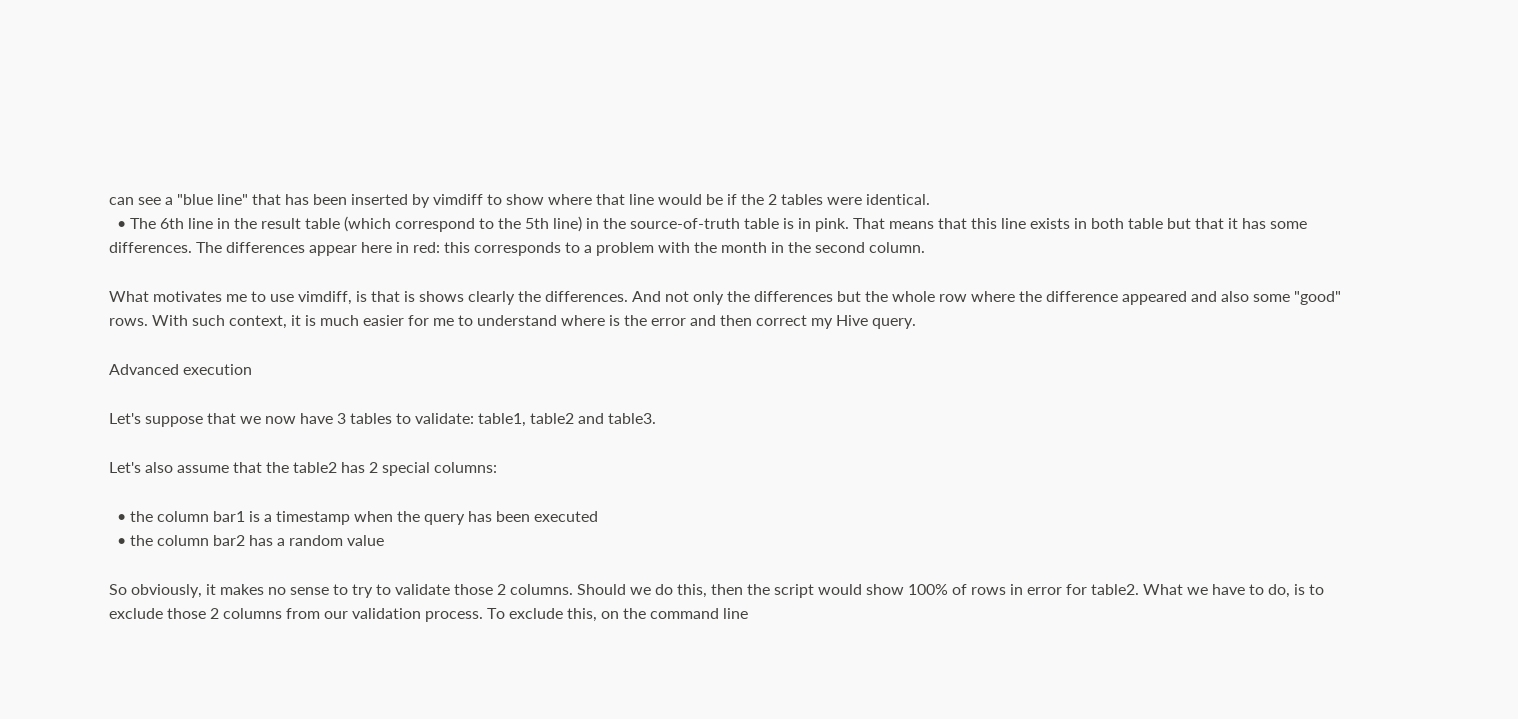can see a "blue line" that has been inserted by vimdiff to show where that line would be if the 2 tables were identical.
  • The 6th line in the result table (which correspond to the 5th line) in the source-of-truth table is in pink. That means that this line exists in both table but that it has some differences. The differences appear here in red: this corresponds to a problem with the month in the second column.

What motivates me to use vimdiff, is that is shows clearly the differences. And not only the differences but the whole row where the difference appeared and also some "good" rows. With such context, it is much easier for me to understand where is the error and then correct my Hive query.

Advanced execution

Let's suppose that we now have 3 tables to validate: table1, table2 and table3.

Let's also assume that the table2 has 2 special columns:

  • the column bar1 is a timestamp when the query has been executed
  • the column bar2 has a random value

So obviously, it makes no sense to try to validate those 2 columns. Should we do this, then the script would show 100% of rows in error for table2. What we have to do, is to exclude those 2 columns from our validation process. To exclude this, on the command line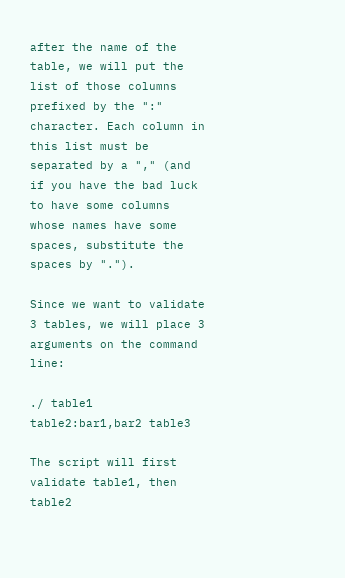after the name of the table, we will put the list of those columns prefixed by the ":" character. Each column in this list must be separated by a "," (and if you have the bad luck to have some columns whose names have some spaces, substitute the spaces by ".").

Since we want to validate 3 tables, we will place 3 arguments on the command line:

./ table1 table2:bar1,bar2 table3

The script will first validate table1, then table2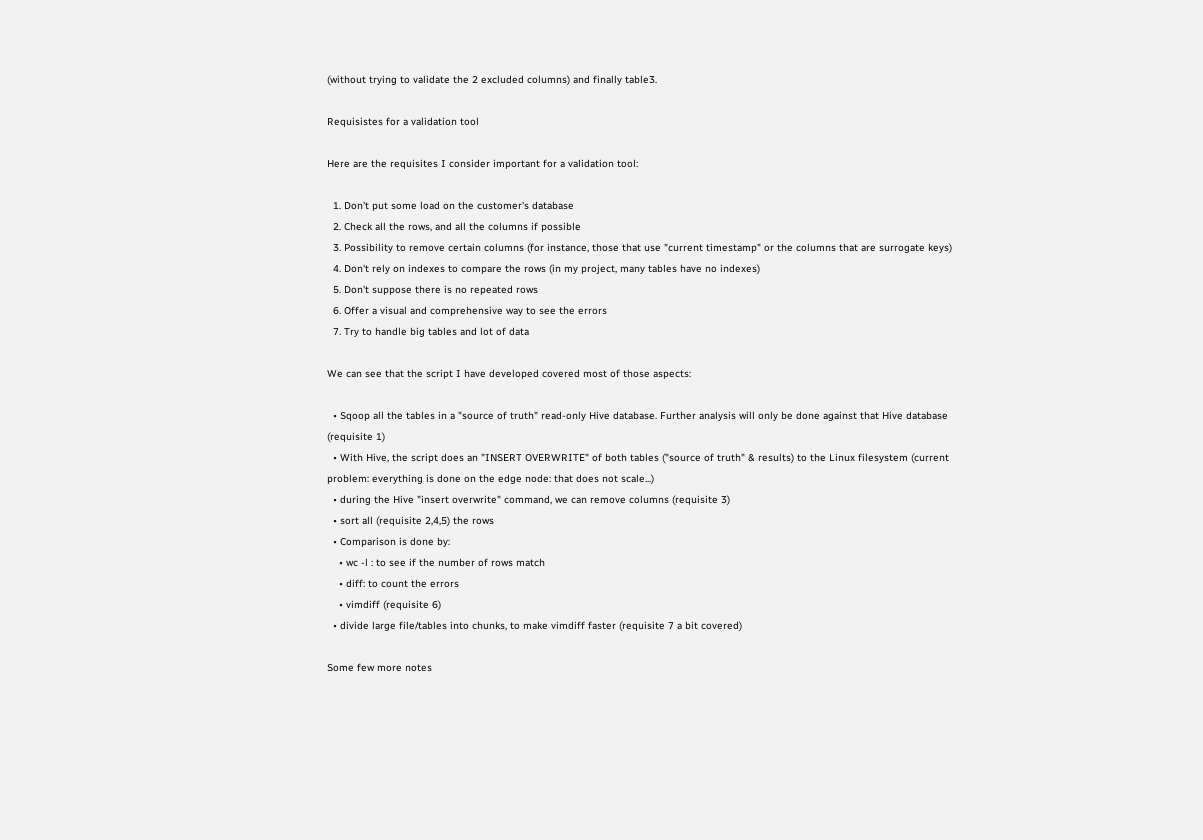(without trying to validate the 2 excluded columns) and finally table3.

Requisistes for a validation tool

Here are the requisites I consider important for a validation tool:

  1. Don't put some load on the customer's database
  2. Check all the rows, and all the columns if possible
  3. Possibility to remove certain columns (for instance, those that use "current timestamp" or the columns that are surrogate keys)
  4. Don't rely on indexes to compare the rows (in my project, many tables have no indexes)
  5. Don't suppose there is no repeated rows
  6. Offer a visual and comprehensive way to see the errors
  7. Try to handle big tables and lot of data

We can see that the script I have developed covered most of those aspects:

  • Sqoop all the tables in a "source of truth" read-only Hive database. Further analysis will only be done against that Hive database (requisite 1)
  • With Hive, the script does an "INSERT OVERWRITE" of both tables ("source of truth" & results) to the Linux filesystem (current problem: everything is done on the edge node: that does not scale...)
  • during the Hive "insert overwrite" command, we can remove columns (requisite 3)
  • sort all (requisite 2,4,5) the rows
  • Comparison is done by:
    • wc -l : to see if the number of rows match
    • diff: to count the errors
    • vimdiff (requisite 6)
  • divide large file/tables into chunks, to make vimdiff faster (requisite 7 a bit covered)

Some few more notes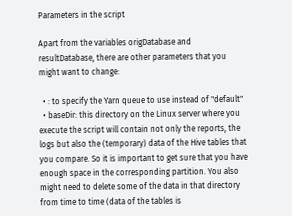Parameters in the script

Apart from the variables origDatabase and resultDatabase, there are other parameters that you might want to change:

  • : to specify the Yarn queue to use instead of "default"
  • baseDir: this directory on the Linux server where you execute the script will contain not only the reports, the logs but also the (temporary) data of the Hive tables that you compare. So it is important to get sure that you have enough space in the corresponding partition. You also might need to delete some of the data in that directory from time to time (data of the tables is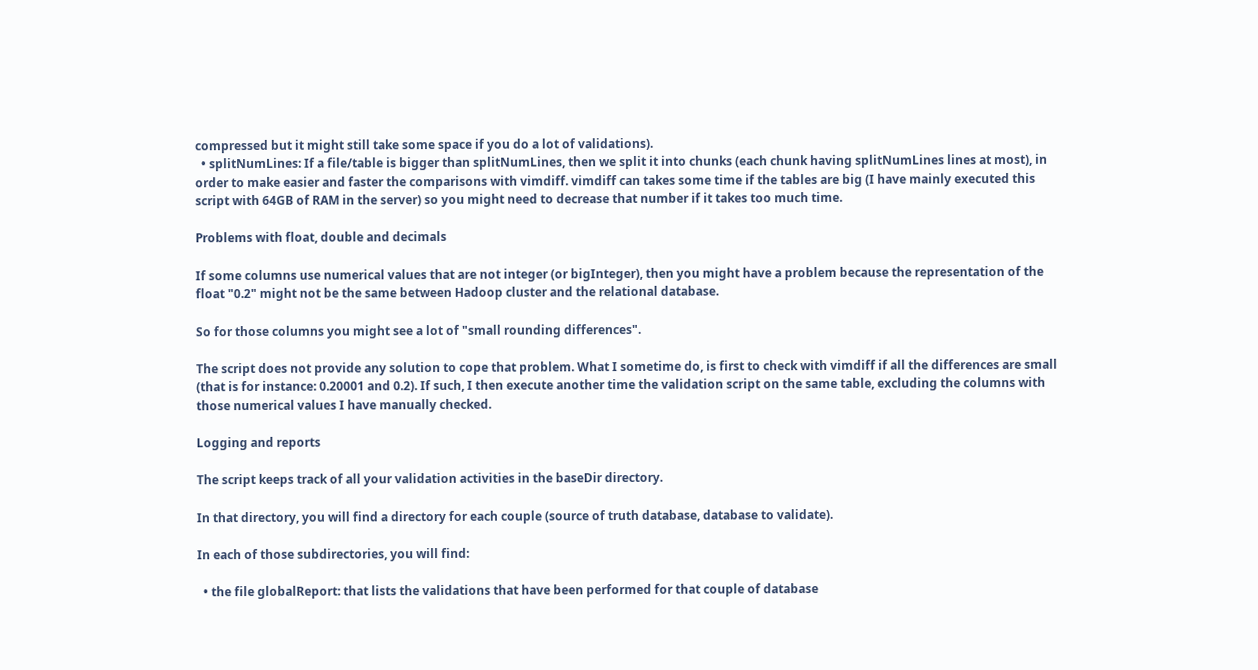compressed but it might still take some space if you do a lot of validations).
  • splitNumLines: If a file/table is bigger than splitNumLines, then we split it into chunks (each chunk having splitNumLines lines at most), in order to make easier and faster the comparisons with vimdiff. vimdiff can takes some time if the tables are big (I have mainly executed this script with 64GB of RAM in the server) so you might need to decrease that number if it takes too much time.

Problems with float, double and decimals

If some columns use numerical values that are not integer (or bigInteger), then you might have a problem because the representation of the float "0.2" might not be the same between Hadoop cluster and the relational database.

So for those columns you might see a lot of "small rounding differences".

The script does not provide any solution to cope that problem. What I sometime do, is first to check with vimdiff if all the differences are small (that is for instance: 0.20001 and 0.2). If such, I then execute another time the validation script on the same table, excluding the columns with those numerical values I have manually checked.

Logging and reports

The script keeps track of all your validation activities in the baseDir directory.

In that directory, you will find a directory for each couple (source of truth database, database to validate).

In each of those subdirectories, you will find:

  • the file globalReport: that lists the validations that have been performed for that couple of database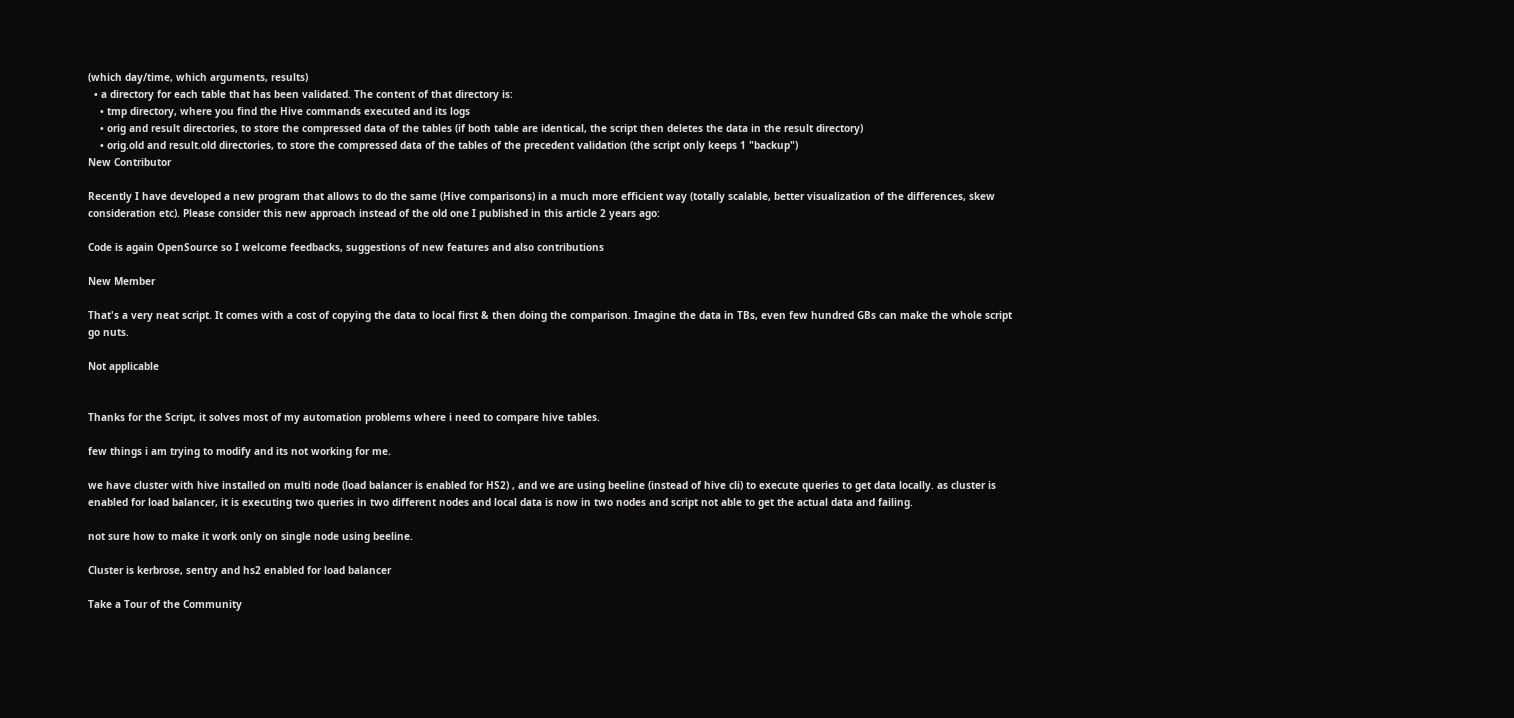(which day/time, which arguments, results)
  • a directory for each table that has been validated. The content of that directory is:
    • tmp directory, where you find the Hive commands executed and its logs
    • orig and result directories, to store the compressed data of the tables (if both table are identical, the script then deletes the data in the result directory)
    • orig.old and result.old directories, to store the compressed data of the tables of the precedent validation (the script only keeps 1 "backup")
New Contributor

Recently I have developed a new program that allows to do the same (Hive comparisons) in a much more efficient way (totally scalable, better visualization of the differences, skew consideration etc). Please consider this new approach instead of the old one I published in this article 2 years ago:

Code is again OpenSource so I welcome feedbacks, suggestions of new features and also contributions

New Member

That's a very neat script. It comes with a cost of copying the data to local first & then doing the comparison. Imagine the data in TBs, even few hundred GBs can make the whole script go nuts.

Not applicable


Thanks for the Script, it solves most of my automation problems where i need to compare hive tables.

few things i am trying to modify and its not working for me.

we have cluster with hive installed on multi node (load balancer is enabled for HS2) , and we are using beeline (instead of hive cli) to execute queries to get data locally. as cluster is enabled for load balancer, it is executing two queries in two different nodes and local data is now in two nodes and script not able to get the actual data and failing.

not sure how to make it work only on single node using beeline.

Cluster is kerbrose, sentry and hs2 enabled for load balancer

Take a Tour of the Community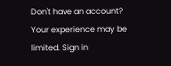Don't have an account?
Your experience may be limited. Sign in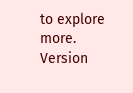to explore more.
Version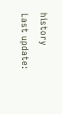history
Last update: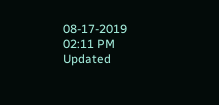08-17-2019 02:11 PM
Updated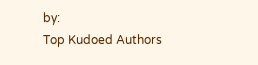by:
Top Kudoed Authors